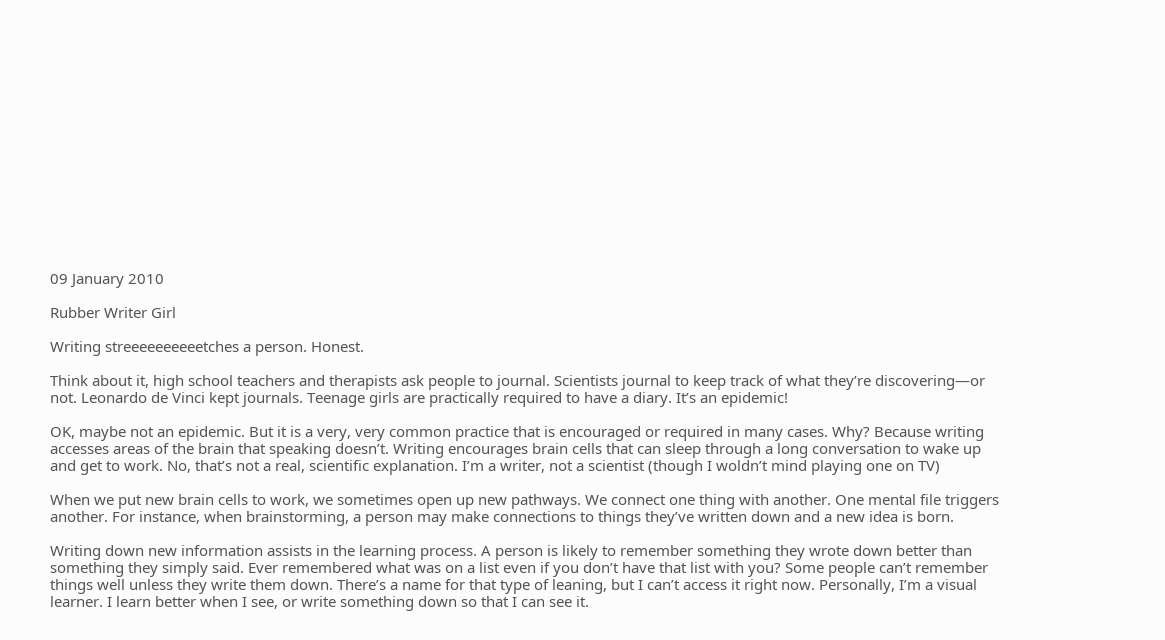09 January 2010

Rubber Writer Girl

Writing streeeeeeeeeetches a person. Honest.

Think about it, high school teachers and therapists ask people to journal. Scientists journal to keep track of what they’re discovering—or not. Leonardo de Vinci kept journals. Teenage girls are practically required to have a diary. It’s an epidemic!

OK, maybe not an epidemic. But it is a very, very common practice that is encouraged or required in many cases. Why? Because writing accesses areas of the brain that speaking doesn’t. Writing encourages brain cells that can sleep through a long conversation to wake up and get to work. No, that’s not a real, scientific explanation. I’m a writer, not a scientist (though I woldn’t mind playing one on TV)

When we put new brain cells to work, we sometimes open up new pathways. We connect one thing with another. One mental file triggers another. For instance, when brainstorming, a person may make connections to things they’ve written down and a new idea is born.

Writing down new information assists in the learning process. A person is likely to remember something they wrote down better than something they simply said. Ever remembered what was on a list even if you don’t have that list with you? Some people can’t remember things well unless they write them down. There’s a name for that type of leaning, but I can’t access it right now. Personally, I’m a visual learner. I learn better when I see, or write something down so that I can see it.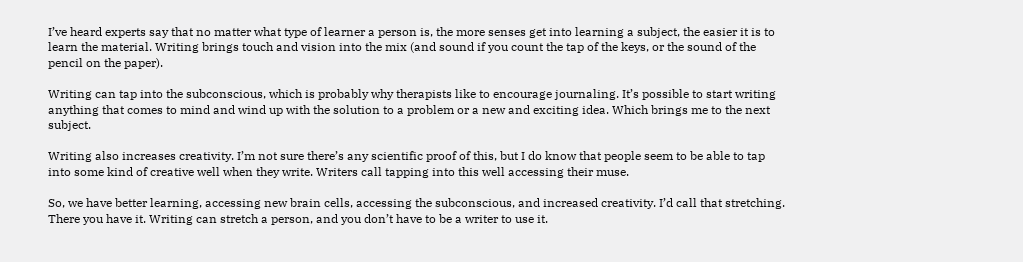I’ve heard experts say that no matter what type of learner a person is, the more senses get into learning a subject, the easier it is to learn the material. Writing brings touch and vision into the mix (and sound if you count the tap of the keys, or the sound of the pencil on the paper).

Writing can tap into the subconscious, which is probably why therapists like to encourage journaling. It’s possible to start writing anything that comes to mind and wind up with the solution to a problem or a new and exciting idea. Which brings me to the next subject.

Writing also increases creativity. I’m not sure there’s any scientific proof of this, but I do know that people seem to be able to tap into some kind of creative well when they write. Writers call tapping into this well accessing their muse.

So, we have better learning, accessing new brain cells, accessing the subconscious, and increased creativity. I’d call that stretching. There you have it. Writing can stretch a person, and you don’t have to be a writer to use it.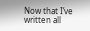Now that I’ve written all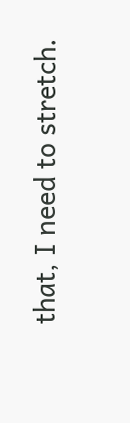that, I need to stretch.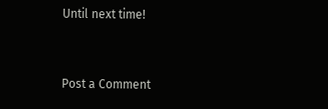Until next time!


Post a Comment